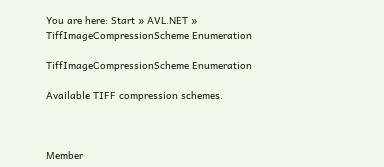You are here: Start » AVL.NET » TiffImageCompressionScheme Enumeration

TiffImageCompressionScheme Enumeration

Available TIFF compression schemes.



Member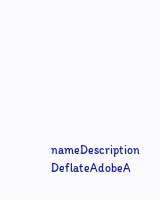nameDescription
DeflateAdobeA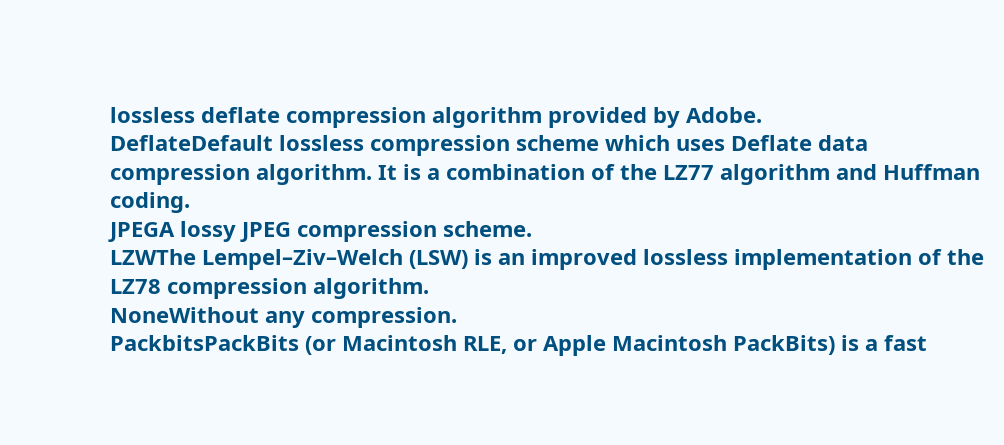lossless deflate compression algorithm provided by Adobe.
DeflateDefault lossless compression scheme which uses Deflate data compression algorithm. It is a combination of the LZ77 algorithm and Huffman coding.
JPEGA lossy JPEG compression scheme.
LZWThe Lempel–Ziv–Welch (LSW) is an improved lossless implementation of the LZ78 compression algorithm.
NoneWithout any compression.
PackbitsPackBits (or Macintosh RLE, or Apple Macintosh PackBits) is a fast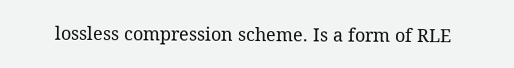lossless compression scheme. Is a form of RLE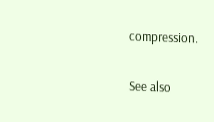compression.

See also